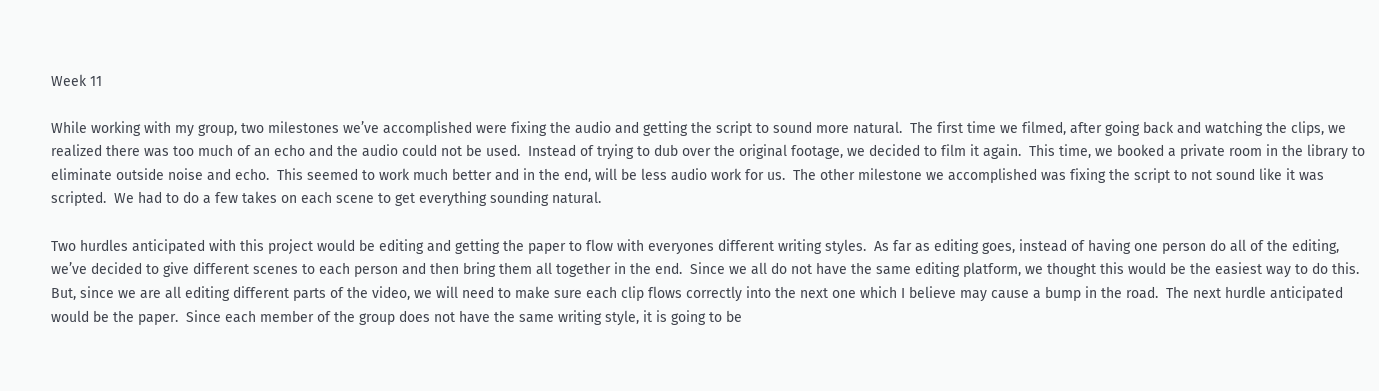Week 11

While working with my group, two milestones we’ve accomplished were fixing the audio and getting the script to sound more natural.  The first time we filmed, after going back and watching the clips, we realized there was too much of an echo and the audio could not be used.  Instead of trying to dub over the original footage, we decided to film it again.  This time, we booked a private room in the library to eliminate outside noise and echo.  This seemed to work much better and in the end, will be less audio work for us.  The other milestone we accomplished was fixing the script to not sound like it was scripted.  We had to do a few takes on each scene to get everything sounding natural.

Two hurdles anticipated with this project would be editing and getting the paper to flow with everyones different writing styles.  As far as editing goes, instead of having one person do all of the editing, we’ve decided to give different scenes to each person and then bring them all together in the end.  Since we all do not have the same editing platform, we thought this would be the easiest way to do this.  But, since we are all editing different parts of the video, we will need to make sure each clip flows correctly into the next one which I believe may cause a bump in the road.  The next hurdle anticipated would be the paper.  Since each member of the group does not have the same writing style, it is going to be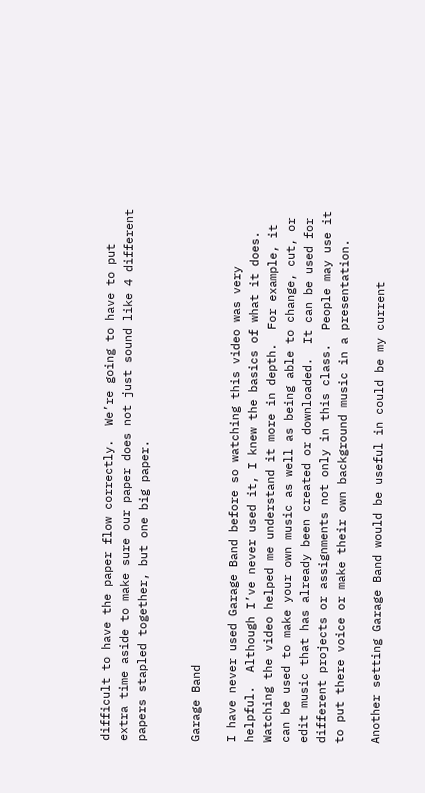difficult to have the paper flow correctly.  We’re going to have to put extra time aside to make sure our paper does not just sound like 4 different papers stapled together, but one big paper.


Garage Band

I have never used Garage Band before so watching this video was very helpful.  Although I’ve never used it, I knew the basics of what it does.  Watching the video helped me understand it more in depth.  For example, it can be used to make your own music as well as being able to change, cut, or edit music that has already been created or downloaded.  It can be used for different projects or assignments not only in this class.  People may use it to put there voice or make their own background music in a presentation.

Another setting Garage Band would be useful in could be my current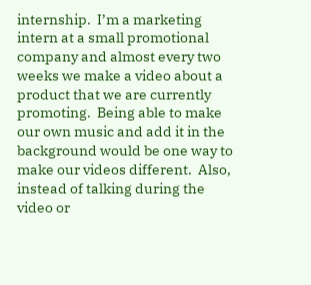internship.  I’m a marketing intern at a small promotional company and almost every two weeks we make a video about a product that we are currently promoting.  Being able to make our own music and add it in the background would be one way to make our videos different.  Also, instead of talking during the video or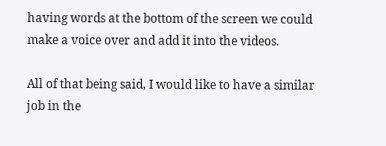having words at the bottom of the screen we could make a voice over and add it into the videos.

All of that being said, I would like to have a similar job in the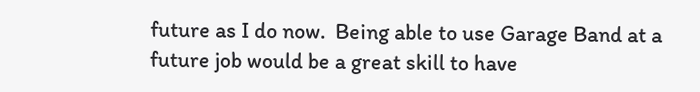future as I do now.  Being able to use Garage Band at a future job would be a great skill to have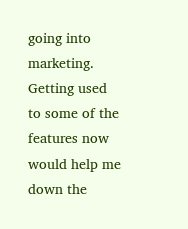going into marketing.  Getting used to some of the features now would help me down the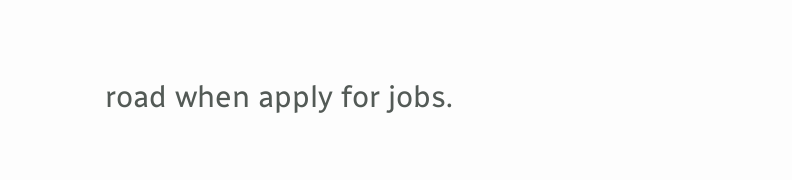road when apply for jobs.